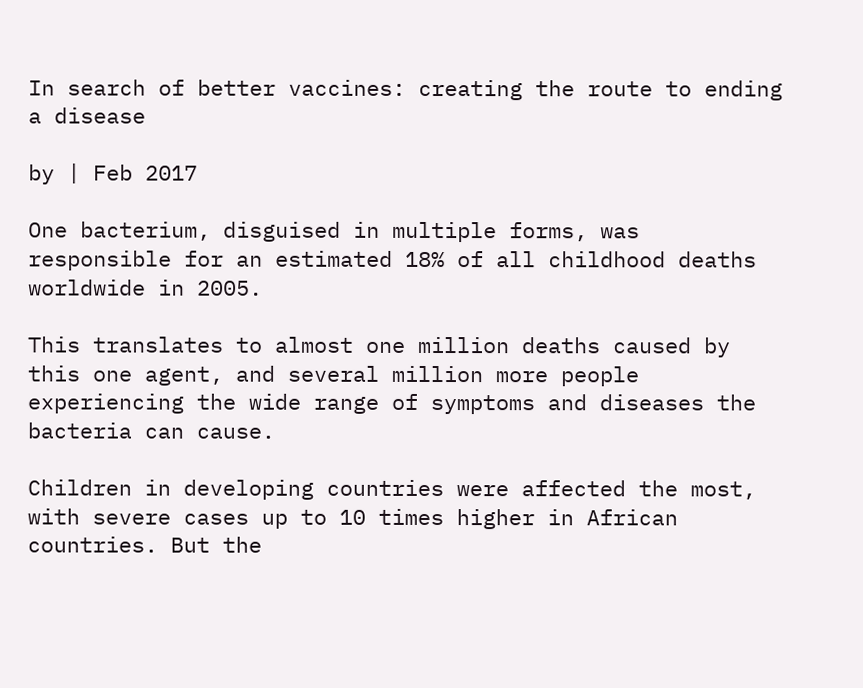In search of better vaccines: creating the route to ending a disease

by | Feb 2017

One bacterium, disguised in multiple forms, was responsible for an estimated 18% of all childhood deaths worldwide in 2005.

This translates to almost one million deaths caused by this one agent, and several million more people experiencing the wide range of symptoms and diseases the bacteria can cause.

Children in developing countries were affected the most, with severe cases up to 10 times higher in African countries. But the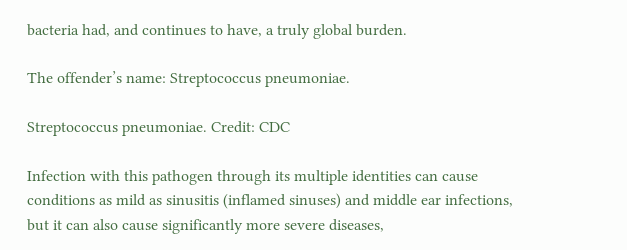bacteria had, and continues to have, a truly global burden.

The offender’s name: Streptococcus pneumoniae.

Streptococcus pneumoniae. Credit: CDC

Infection with this pathogen through its multiple identities can cause conditions as mild as sinusitis (inflamed sinuses) and middle ear infections, but it can also cause significantly more severe diseases,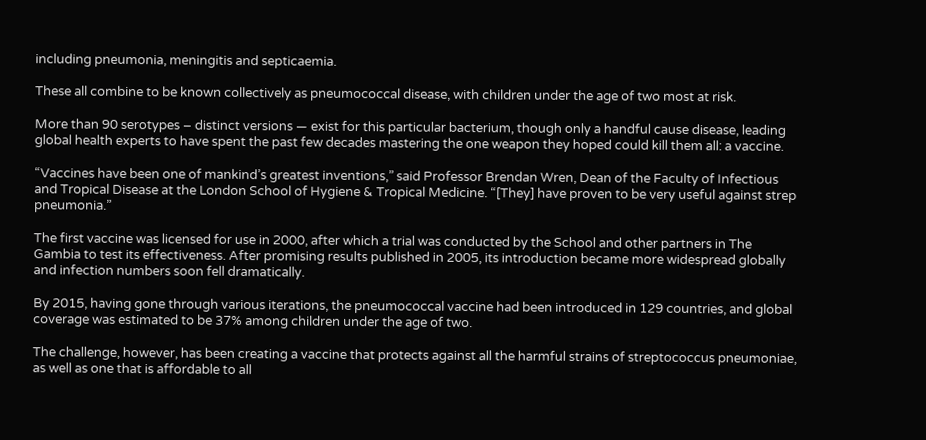including pneumonia, meningitis and septicaemia.

These all combine to be known collectively as pneumococcal disease, with children under the age of two most at risk.

More than 90 serotypes – distinct versions — exist for this particular bacterium, though only a handful cause disease, leading global health experts to have spent the past few decades mastering the one weapon they hoped could kill them all: a vaccine.

“Vaccines have been one of mankind’s greatest inventions,” said Professor Brendan Wren, Dean of the Faculty of Infectious and Tropical Disease at the London School of Hygiene & Tropical Medicine. “[They] have proven to be very useful against strep pneumonia.”

The first vaccine was licensed for use in 2000, after which a trial was conducted by the School and other partners in The Gambia to test its effectiveness. After promising results published in 2005, its introduction became more widespread globally and infection numbers soon fell dramatically.

By 2015, having gone through various iterations, the pneumococcal vaccine had been introduced in 129 countries, and global coverage was estimated to be 37% among children under the age of two.

The challenge, however, has been creating a vaccine that protects against all the harmful strains of streptococcus pneumoniae, as well as one that is affordable to all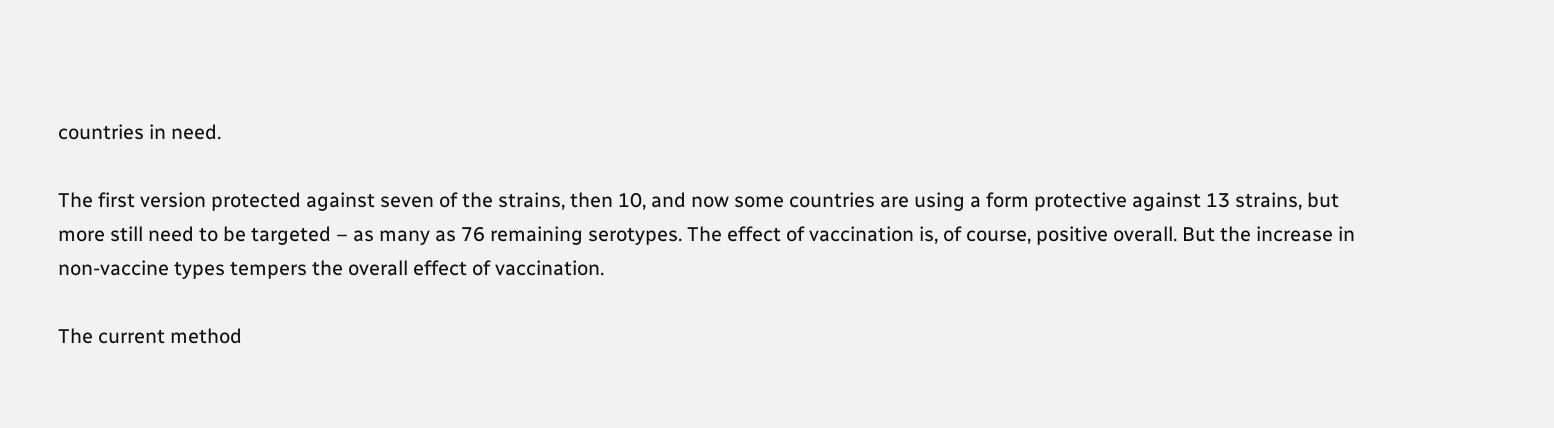countries in need.

The first version protected against seven of the strains, then 10, and now some countries are using a form protective against 13 strains, but more still need to be targeted – as many as 76 remaining serotypes. The effect of vaccination is, of course, positive overall. But the increase in non-vaccine types tempers the overall effect of vaccination.

The current method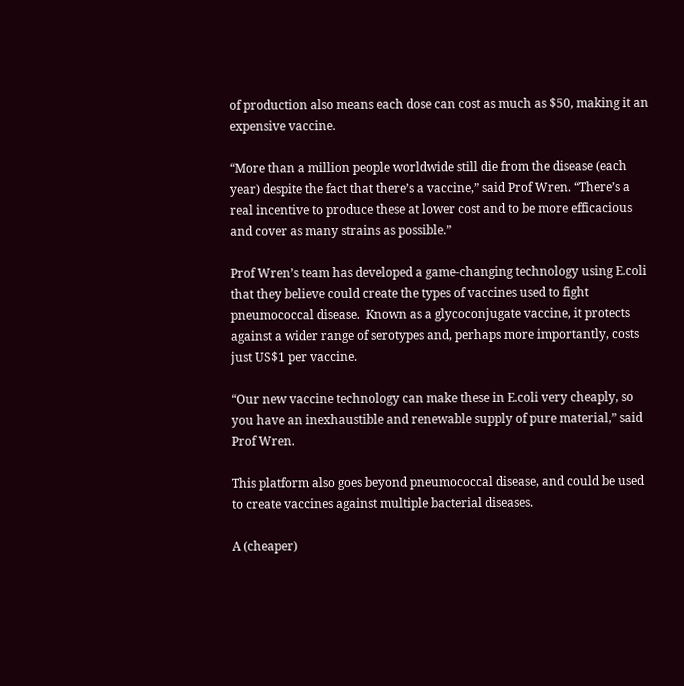of production also means each dose can cost as much as $50, making it an expensive vaccine.

“More than a million people worldwide still die from the disease (each year) despite the fact that there’s a vaccine,” said Prof Wren. “There’s a real incentive to produce these at lower cost and to be more efficacious and cover as many strains as possible.”

Prof Wren’s team has developed a game-changing technology using E.coli that they believe could create the types of vaccines used to fight pneumococcal disease.  Known as a glycoconjugate vaccine, it protects against a wider range of serotypes and, perhaps more importantly, costs just US$1 per vaccine.

“Our new vaccine technology can make these in E.coli very cheaply, so you have an inexhaustible and renewable supply of pure material,” said Prof Wren.

This platform also goes beyond pneumococcal disease, and could be used to create vaccines against multiple bacterial diseases.

A (cheaper)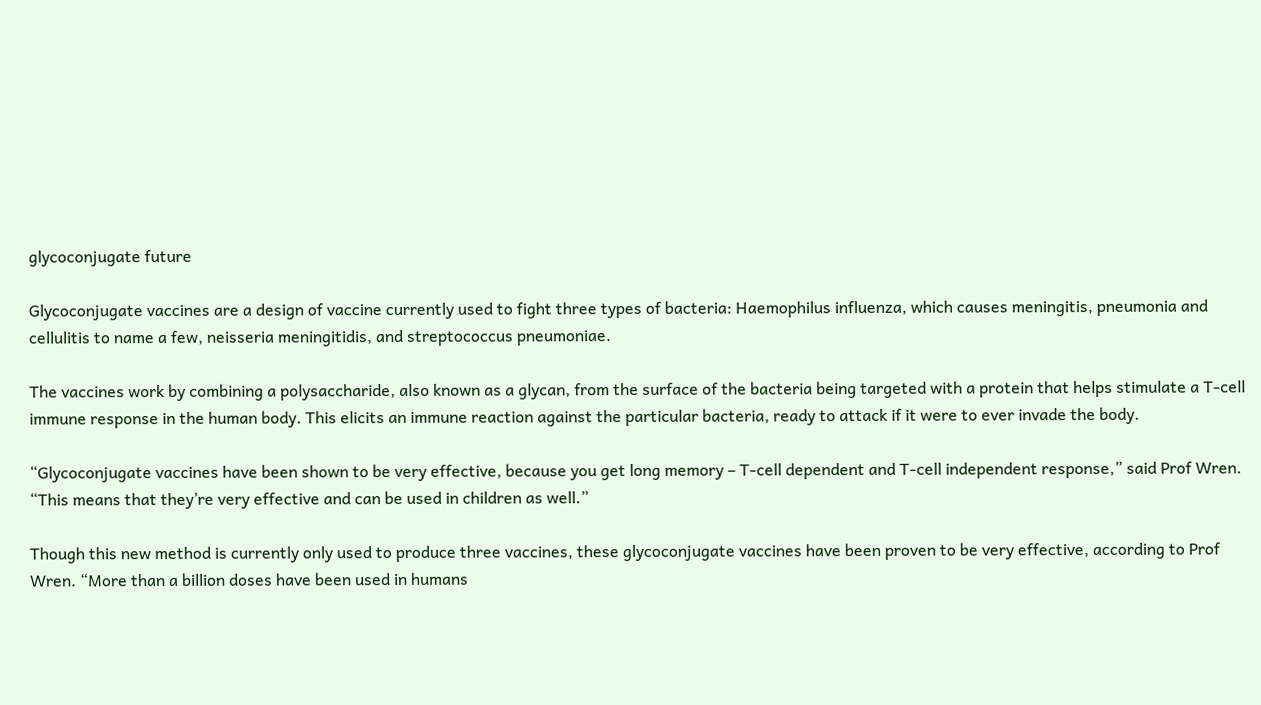glycoconjugate future

Glycoconjugate vaccines are a design of vaccine currently used to fight three types of bacteria: Haemophilus influenza, which causes meningitis, pneumonia and cellulitis to name a few, neisseria meningitidis, and streptococcus pneumoniae.

The vaccines work by combining a polysaccharide, also known as a glycan, from the surface of the bacteria being targeted with a protein that helps stimulate a T-cell immune response in the human body. This elicits an immune reaction against the particular bacteria, ready to attack if it were to ever invade the body.

“Glycoconjugate vaccines have been shown to be very effective, because you get long memory – T-cell dependent and T-cell independent response,” said Prof Wren. “This means that they’re very effective and can be used in children as well.”

Though this new method is currently only used to produce three vaccines, these glycoconjugate vaccines have been proven to be very effective, according to Prof Wren. “More than a billion doses have been used in humans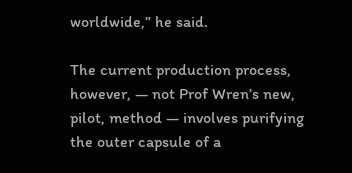worldwide,” he said.

The current production process, however, — not Prof Wren’s new, pilot, method — involves purifying the outer capsule of a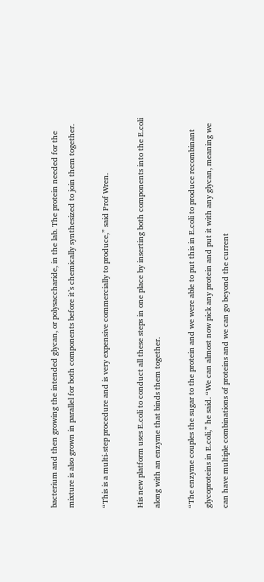bacterium and then growing the intended glycan, or polysaccharide, in the lab. The protein needed for the mixture is also grown in parallel for both components before it’s chemically synthesized to join them together.

“This is a multi-step procedure and is very expensive commercially to produce,” said Prof Wren.

His new platform uses E.coli to conduct all these steps in one place by inserting both components into the E.coli along with an enzyme that binds them together.

“The enzyme couples the sugar to the protein and we were able to put this in E.coli to produce recombinant glycoproteins in E.coli,” he said. “We can almost now pick any protein and put it with any glycan, meaning we can have multiple combinations of proteins and we can go beyond the current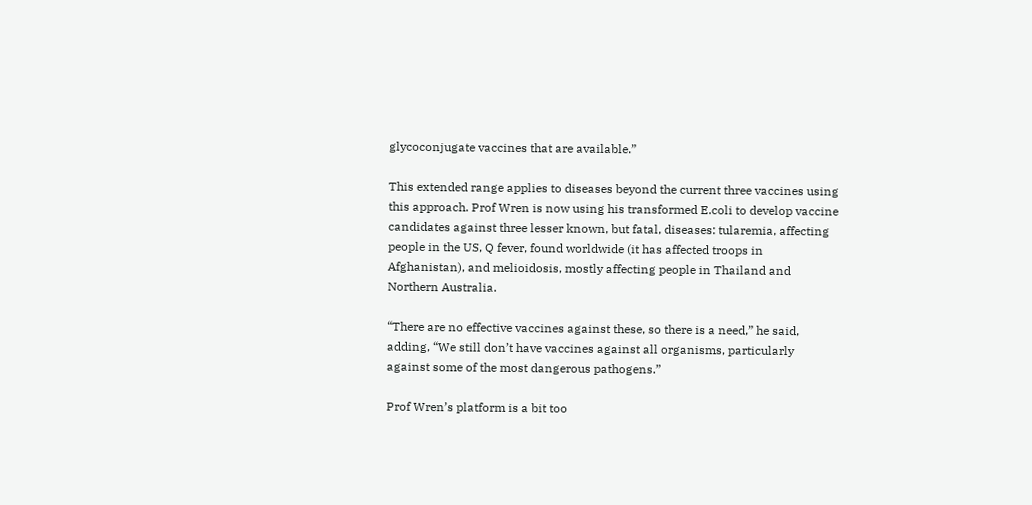glycoconjugate vaccines that are available.”

This extended range applies to diseases beyond the current three vaccines using this approach. Prof Wren is now using his transformed E.coli to develop vaccine candidates against three lesser known, but fatal, diseases: tularemia, affecting people in the US, Q fever, found worldwide (it has affected troops in Afghanistan), and melioidosis, mostly affecting people in Thailand and Northern Australia.

“There are no effective vaccines against these, so there is a need,” he said, adding, “We still don’t have vaccines against all organisms, particularly against some of the most dangerous pathogens.”

Prof Wren’s platform is a bit too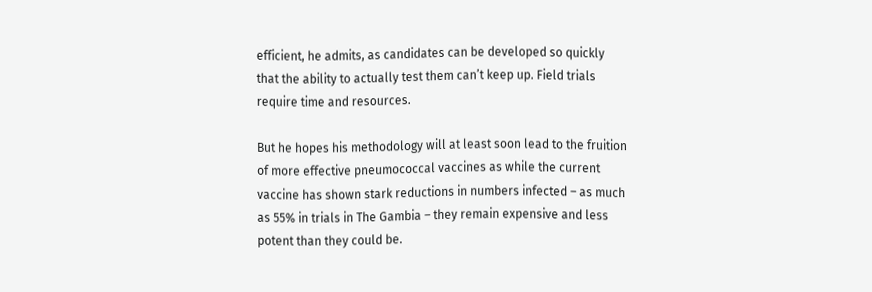efficient, he admits, as candidates can be developed so quickly that the ability to actually test them can’t keep up. Field trials require time and resources.

But he hopes his methodology will at least soon lead to the fruition of more effective pneumococcal vaccines as while the current vaccine has shown stark reductions in numbers infected – as much as 55% in trials in The Gambia – they remain expensive and less potent than they could be.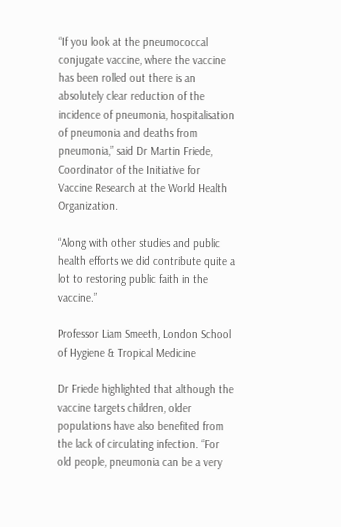“If you look at the pneumococcal conjugate vaccine, where the vaccine has been rolled out there is an absolutely clear reduction of the incidence of pneumonia, hospitalisation of pneumonia and deaths from pneumonia,” said Dr Martin Friede, Coordinator of the Initiative for Vaccine Research at the World Health Organization.

“Along with other studies and public health efforts we did contribute quite a lot to restoring public faith in the vaccine.”

Professor Liam Smeeth, London School of Hygiene & Tropical Medicine

Dr Friede highlighted that although the vaccine targets children, older populations have also benefited from the lack of circulating infection. “For old people, pneumonia can be a very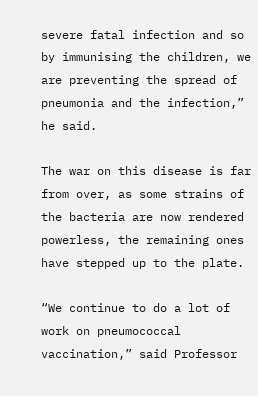severe fatal infection and so by immunising the children, we are preventing the spread of pneumonia and the infection,” he said.

The war on this disease is far from over, as some strains of the bacteria are now rendered powerless, the remaining ones have stepped up to the plate.

“We continue to do a lot of work on pneumococcal vaccination,” said Professor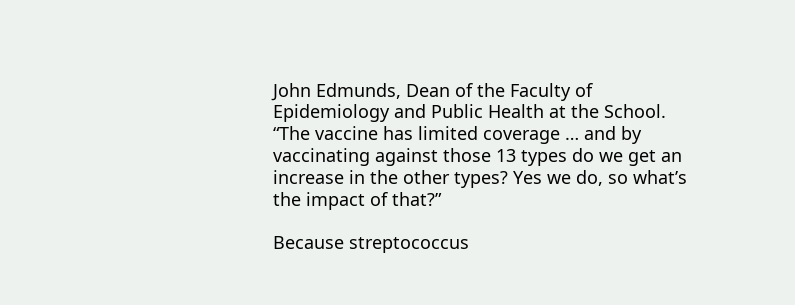John Edmunds, Dean of the Faculty of Epidemiology and Public Health at the School. “The vaccine has limited coverage … and by vaccinating against those 13 types do we get an increase in the other types? Yes we do, so what’s the impact of that?”

Because streptococcus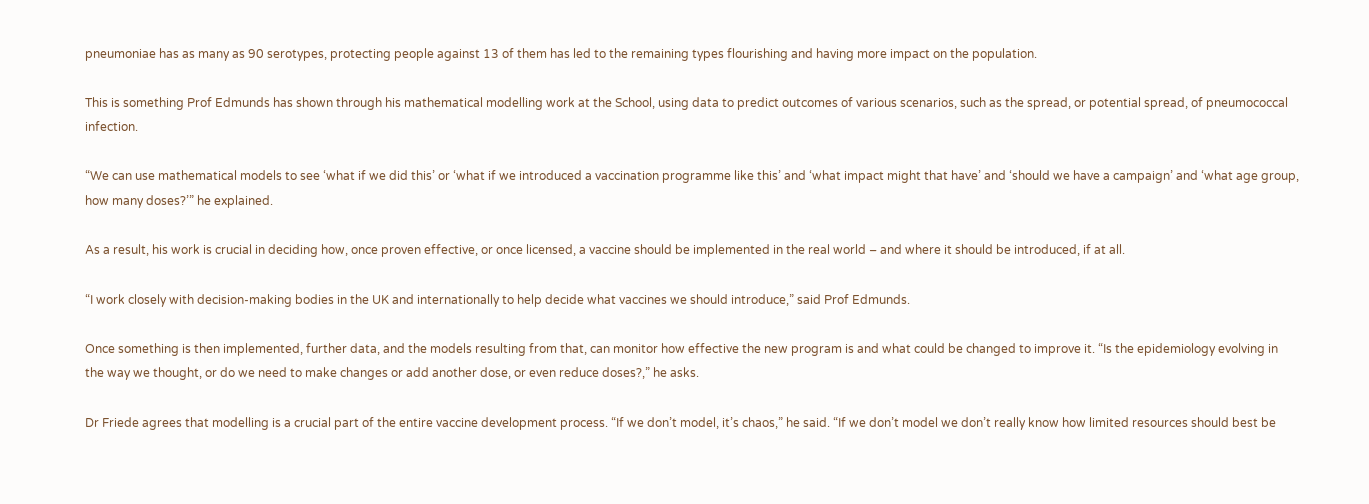pneumoniae has as many as 90 serotypes, protecting people against 13 of them has led to the remaining types flourishing and having more impact on the population.

This is something Prof Edmunds has shown through his mathematical modelling work at the School, using data to predict outcomes of various scenarios, such as the spread, or potential spread, of pneumococcal infection.

“We can use mathematical models to see ‘what if we did this’ or ‘what if we introduced a vaccination programme like this’ and ‘what impact might that have’ and ‘should we have a campaign’ and ‘what age group, how many doses?’” he explained.

As a result, his work is crucial in deciding how, once proven effective, or once licensed, a vaccine should be implemented in the real world – and where it should be introduced, if at all.

“I work closely with decision-making bodies in the UK and internationally to help decide what vaccines we should introduce,” said Prof Edmunds.

Once something is then implemented, further data, and the models resulting from that, can monitor how effective the new program is and what could be changed to improve it. “Is the epidemiology evolving in the way we thought, or do we need to make changes or add another dose, or even reduce doses?,” he asks.

Dr Friede agrees that modelling is a crucial part of the entire vaccine development process. “If we don’t model, it’s chaos,” he said. “If we don’t model we don’t really know how limited resources should best be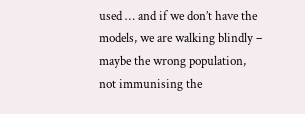used … and if we don’t have the models, we are walking blindly – maybe the wrong population, not immunising the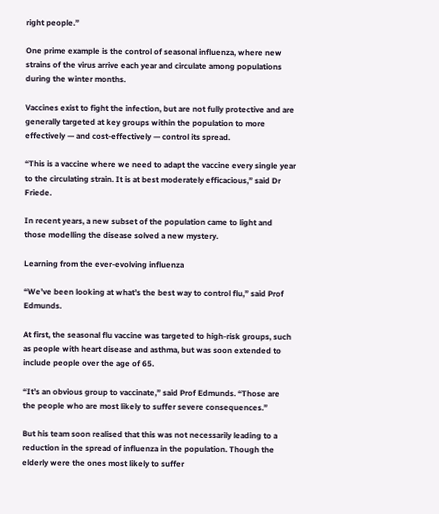right people.”

One prime example is the control of seasonal influenza, where new strains of the virus arrive each year and circulate among populations during the winter months.

Vaccines exist to fight the infection, but are not fully protective and are generally targeted at key groups within the population to more effectively — and cost-effectively — control its spread.

“This is a vaccine where we need to adapt the vaccine every single year to the circulating strain. It is at best moderately efficacious,” said Dr Friede.

In recent years, a new subset of the population came to light and those modelling the disease solved a new mystery.

Learning from the ever-evolving influenza

“We’ve been looking at what’s the best way to control flu,” said Prof Edmunds.

At first, the seasonal flu vaccine was targeted to high-risk groups, such as people with heart disease and asthma, but was soon extended to include people over the age of 65.

“It’s an obvious group to vaccinate,” said Prof Edmunds. “Those are the people who are most likely to suffer severe consequences.”

But his team soon realised that this was not necessarily leading to a reduction in the spread of influenza in the population. Though the elderly were the ones most likely to suffer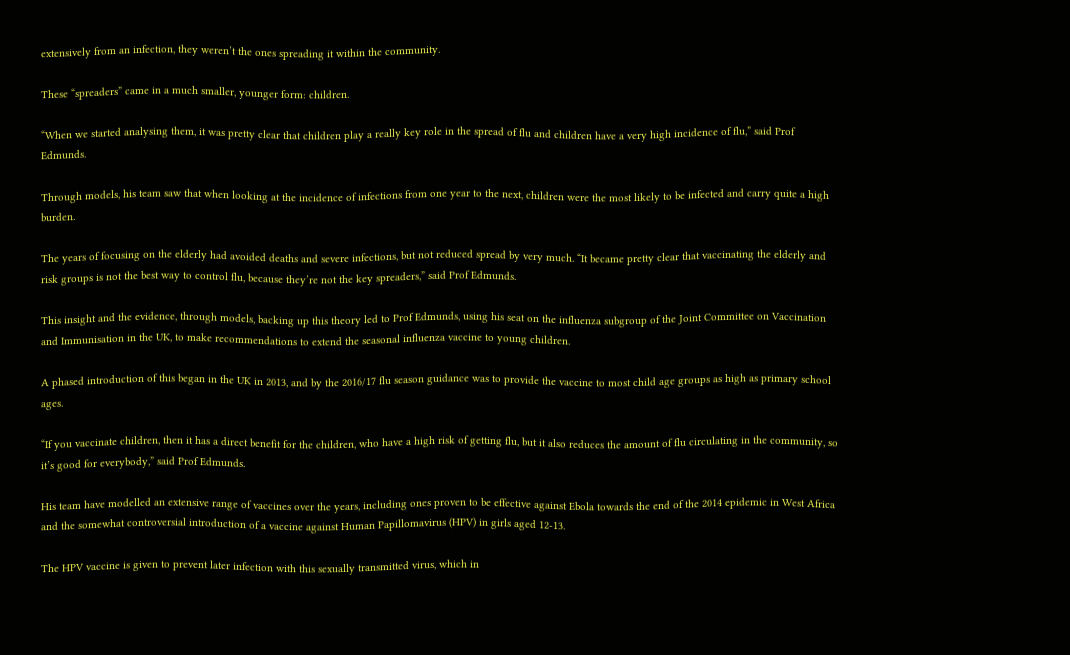extensively from an infection, they weren’t the ones spreading it within the community.

These “spreaders” came in a much smaller, younger form: children.

“When we started analysing them, it was pretty clear that children play a really key role in the spread of flu and children have a very high incidence of flu,” said Prof Edmunds.

Through models, his team saw that when looking at the incidence of infections from one year to the next, children were the most likely to be infected and carry quite a high burden.

The years of focusing on the elderly had avoided deaths and severe infections, but not reduced spread by very much. “It became pretty clear that vaccinating the elderly and risk groups is not the best way to control flu, because they’re not the key spreaders,” said Prof Edmunds.

This insight and the evidence, through models, backing up this theory led to Prof Edmunds, using his seat on the influenza subgroup of the Joint Committee on Vaccination and Immunisation in the UK, to make recommendations to extend the seasonal influenza vaccine to young children.

A phased introduction of this began in the UK in 2013, and by the 2016/17 flu season guidance was to provide the vaccine to most child age groups as high as primary school ages.

“If you vaccinate children, then it has a direct benefit for the children, who have a high risk of getting flu, but it also reduces the amount of flu circulating in the community, so it’s good for everybody,” said Prof Edmunds.

His team have modelled an extensive range of vaccines over the years, including ones proven to be effective against Ebola towards the end of the 2014 epidemic in West Africa and the somewhat controversial introduction of a vaccine against Human Papillomavirus (HPV) in girls aged 12-13.

The HPV vaccine is given to prevent later infection with this sexually transmitted virus, which in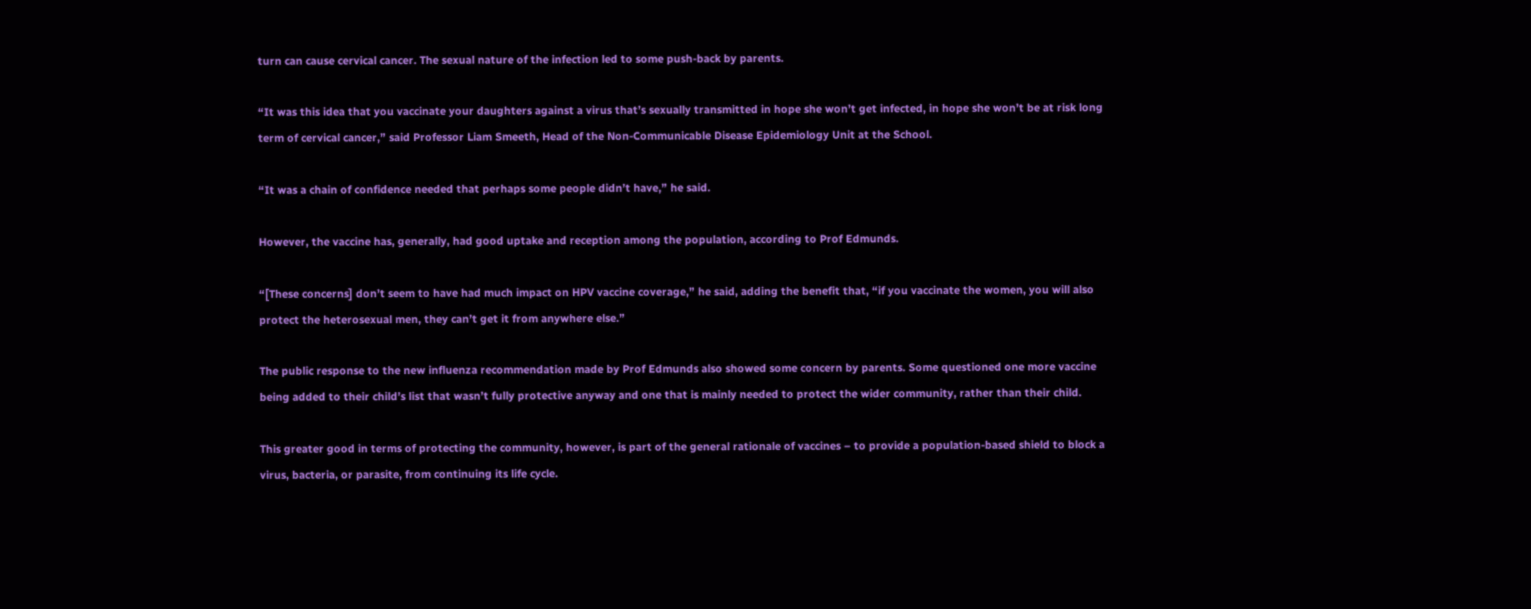turn can cause cervical cancer. The sexual nature of the infection led to some push-back by parents.

“It was this idea that you vaccinate your daughters against a virus that’s sexually transmitted in hope she won’t get infected, in hope she won’t be at risk long term of cervical cancer,” said Professor Liam Smeeth, Head of the Non-Communicable Disease Epidemiology Unit at the School.

“It was a chain of confidence needed that perhaps some people didn’t have,” he said.

However, the vaccine has, generally, had good uptake and reception among the population, according to Prof Edmunds.

“[These concerns] don’t seem to have had much impact on HPV vaccine coverage,” he said, adding the benefit that, “if you vaccinate the women, you will also protect the heterosexual men, they can’t get it from anywhere else.”

The public response to the new influenza recommendation made by Prof Edmunds also showed some concern by parents. Some questioned one more vaccine being added to their child’s list that wasn’t fully protective anyway and one that is mainly needed to protect the wider community, rather than their child.

This greater good in terms of protecting the community, however, is part of the general rationale of vaccines – to provide a population-based shield to block a virus, bacteria, or parasite, from continuing its life cycle.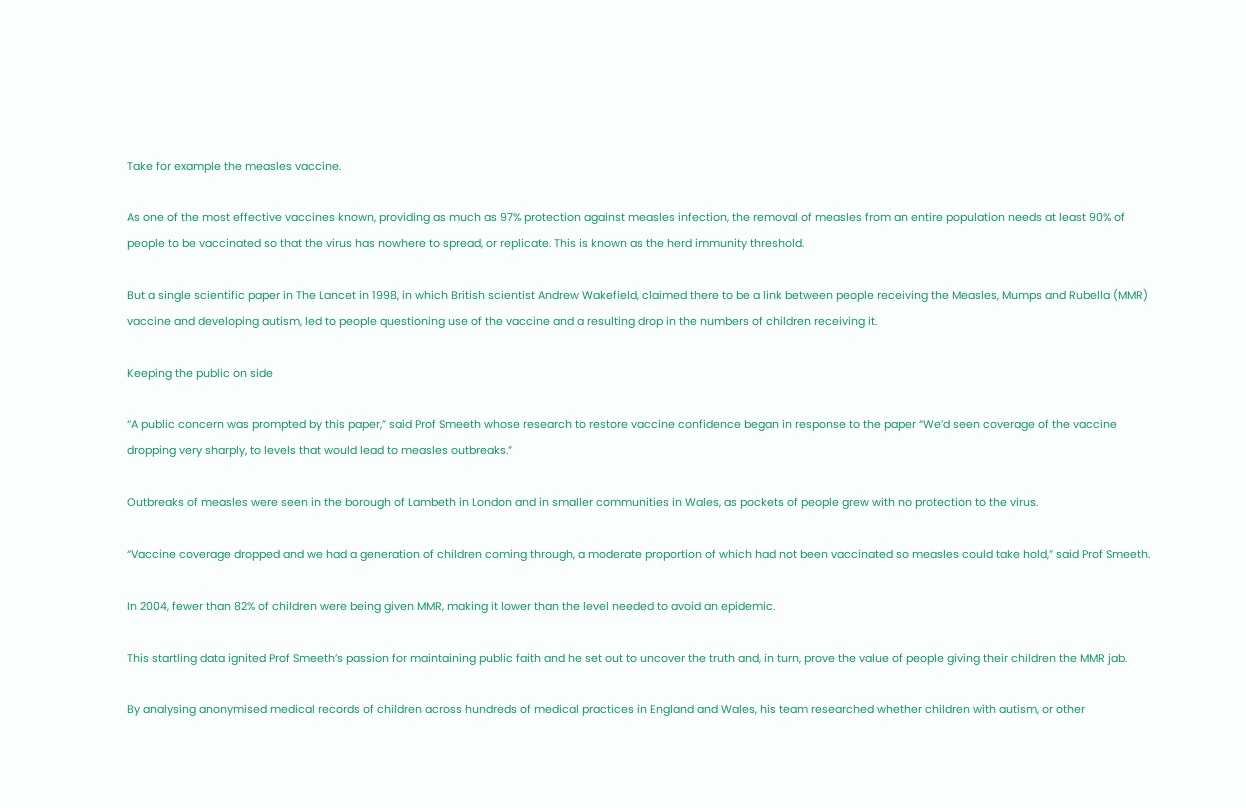Take for example the measles vaccine.

As one of the most effective vaccines known, providing as much as 97% protection against measles infection, the removal of measles from an entire population needs at least 90% of people to be vaccinated so that the virus has nowhere to spread, or replicate. This is known as the herd immunity threshold.

But a single scientific paper in The Lancet in 1998, in which British scientist Andrew Wakefield, claimed there to be a link between people receiving the Measles, Mumps and Rubella (MMR) vaccine and developing autism, led to people questioning use of the vaccine and a resulting drop in the numbers of children receiving it.

Keeping the public on side

“A public concern was prompted by this paper,” said Prof Smeeth whose research to restore vaccine confidence began in response to the paper “We’d seen coverage of the vaccine dropping very sharply, to levels that would lead to measles outbreaks.”

Outbreaks of measles were seen in the borough of Lambeth in London and in smaller communities in Wales, as pockets of people grew with no protection to the virus.

“Vaccine coverage dropped and we had a generation of children coming through, a moderate proportion of which had not been vaccinated so measles could take hold,” said Prof Smeeth.

In 2004, fewer than 82% of children were being given MMR, making it lower than the level needed to avoid an epidemic.

This startling data ignited Prof Smeeth’s passion for maintaining public faith and he set out to uncover the truth and, in turn, prove the value of people giving their children the MMR jab.

By analysing anonymised medical records of children across hundreds of medical practices in England and Wales, his team researched whether children with autism, or other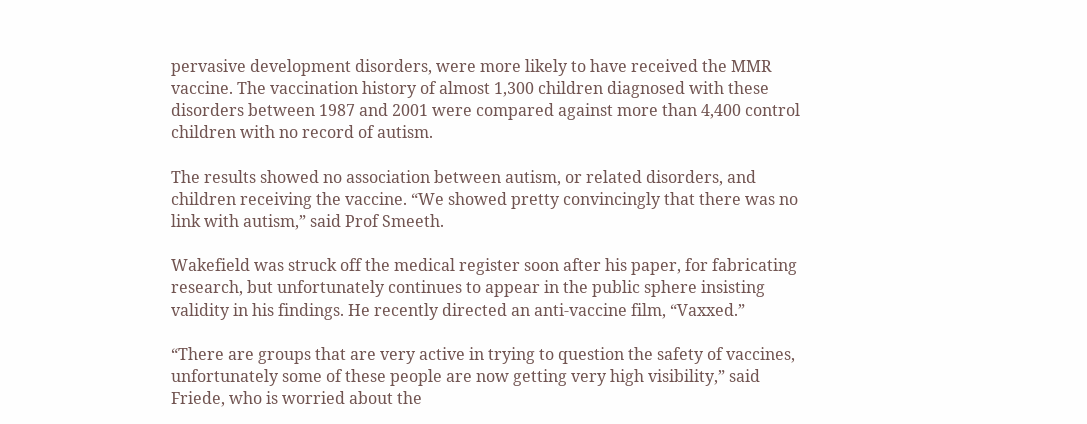pervasive development disorders, were more likely to have received the MMR vaccine. The vaccination history of almost 1,300 children diagnosed with these disorders between 1987 and 2001 were compared against more than 4,400 control children with no record of autism.

The results showed no association between autism, or related disorders, and children receiving the vaccine. “We showed pretty convincingly that there was no link with autism,” said Prof Smeeth.

Wakefield was struck off the medical register soon after his paper, for fabricating research, but unfortunately continues to appear in the public sphere insisting validity in his findings. He recently directed an anti-vaccine film, “Vaxxed.”

“There are groups that are very active in trying to question the safety of vaccines, unfortunately some of these people are now getting very high visibility,” said Friede, who is worried about the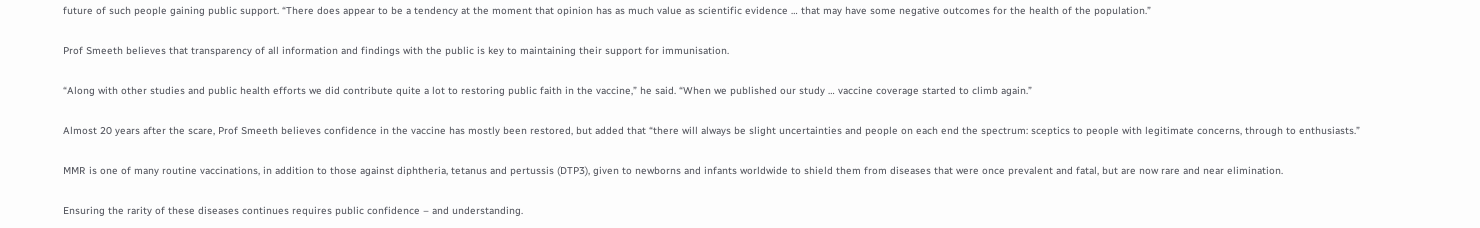future of such people gaining public support. “There does appear to be a tendency at the moment that opinion has as much value as scientific evidence … that may have some negative outcomes for the health of the population.”

Prof Smeeth believes that transparency of all information and findings with the public is key to maintaining their support for immunisation.

“Along with other studies and public health efforts we did contribute quite a lot to restoring public faith in the vaccine,” he said. “When we published our study … vaccine coverage started to climb again.”

Almost 20 years after the scare, Prof Smeeth believes confidence in the vaccine has mostly been restored, but added that “there will always be slight uncertainties and people on each end the spectrum: sceptics to people with legitimate concerns, through to enthusiasts.”

MMR is one of many routine vaccinations, in addition to those against diphtheria, tetanus and pertussis (DTP3), given to newborns and infants worldwide to shield them from diseases that were once prevalent and fatal, but are now rare and near elimination.

Ensuring the rarity of these diseases continues requires public confidence – and understanding.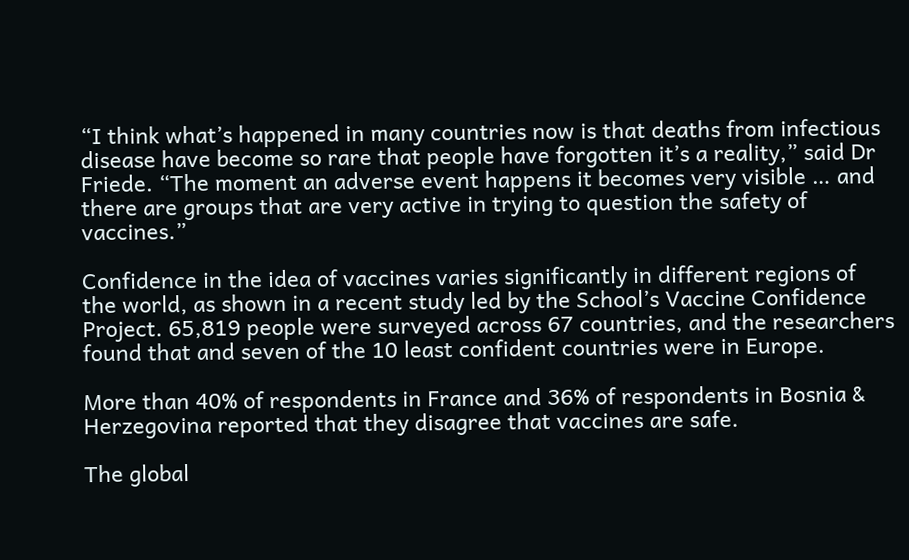“I think what’s happened in many countries now is that deaths from infectious disease have become so rare that people have forgotten it’s a reality,” said Dr Friede. “The moment an adverse event happens it becomes very visible … and there are groups that are very active in trying to question the safety of vaccines.”

Confidence in the idea of vaccines varies significantly in different regions of the world, as shown in a recent study led by the School’s Vaccine Confidence Project. 65,819 people were surveyed across 67 countries, and the researchers found that and seven of the 10 least confident countries were in Europe.

More than 40% of respondents in France and 36% of respondents in Bosnia & Herzegovina reported that they disagree that vaccines are safe.

The global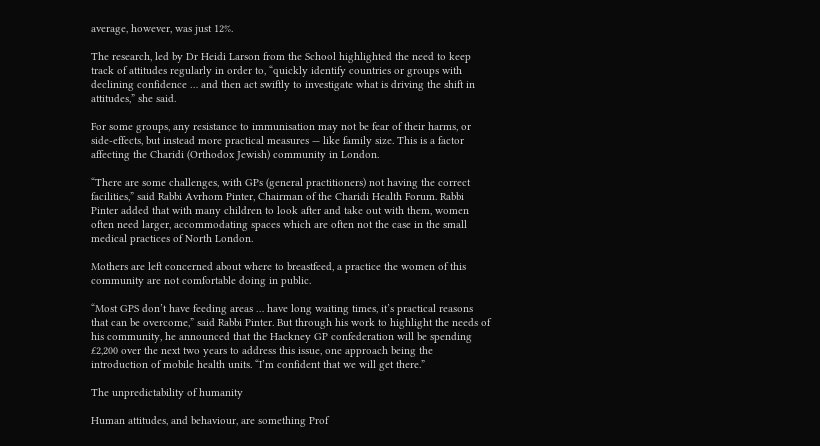average, however, was just 12%.

The research, led by Dr Heidi Larson from the School highlighted the need to keep track of attitudes regularly in order to, “quickly identify countries or groups with declining confidence … and then act swiftly to investigate what is driving the shift in attitudes,” she said.

For some groups, any resistance to immunisation may not be fear of their harms, or side-effects, but instead more practical measures — like family size. This is a factor affecting the Charidi (Orthodox Jewish) community in London.

“There are some challenges, with GPs (general practitioners) not having the correct facilities,” said Rabbi Avrhom Pinter, Chairman of the Charidi Health Forum. Rabbi Pinter added that with many children to look after and take out with them, women often need larger, accommodating spaces which are often not the case in the small medical practices of North London.

Mothers are left concerned about where to breastfeed, a practice the women of this community are not comfortable doing in public.

“Most GPS don’t have feeding areas … have long waiting times, it’s practical reasons that can be overcome,” said Rabbi Pinter. But through his work to highlight the needs of his community, he announced that the Hackney GP confederation will be spending £2,200 over the next two years to address this issue, one approach being the introduction of mobile health units. “I’m confident that we will get there.”

The unpredictability of humanity

Human attitudes, and behaviour, are something Prof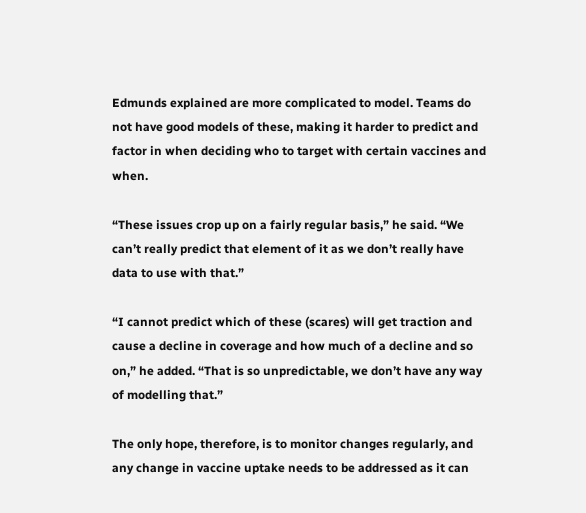Edmunds explained are more complicated to model. Teams do not have good models of these, making it harder to predict and factor in when deciding who to target with certain vaccines and when.

“These issues crop up on a fairly regular basis,” he said. “We can’t really predict that element of it as we don’t really have data to use with that.”

“I cannot predict which of these (scares) will get traction and cause a decline in coverage and how much of a decline and so on,” he added. “That is so unpredictable, we don’t have any way of modelling that.”

The only hope, therefore, is to monitor changes regularly, and any change in vaccine uptake needs to be addressed as it can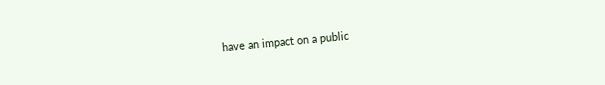have an impact on a public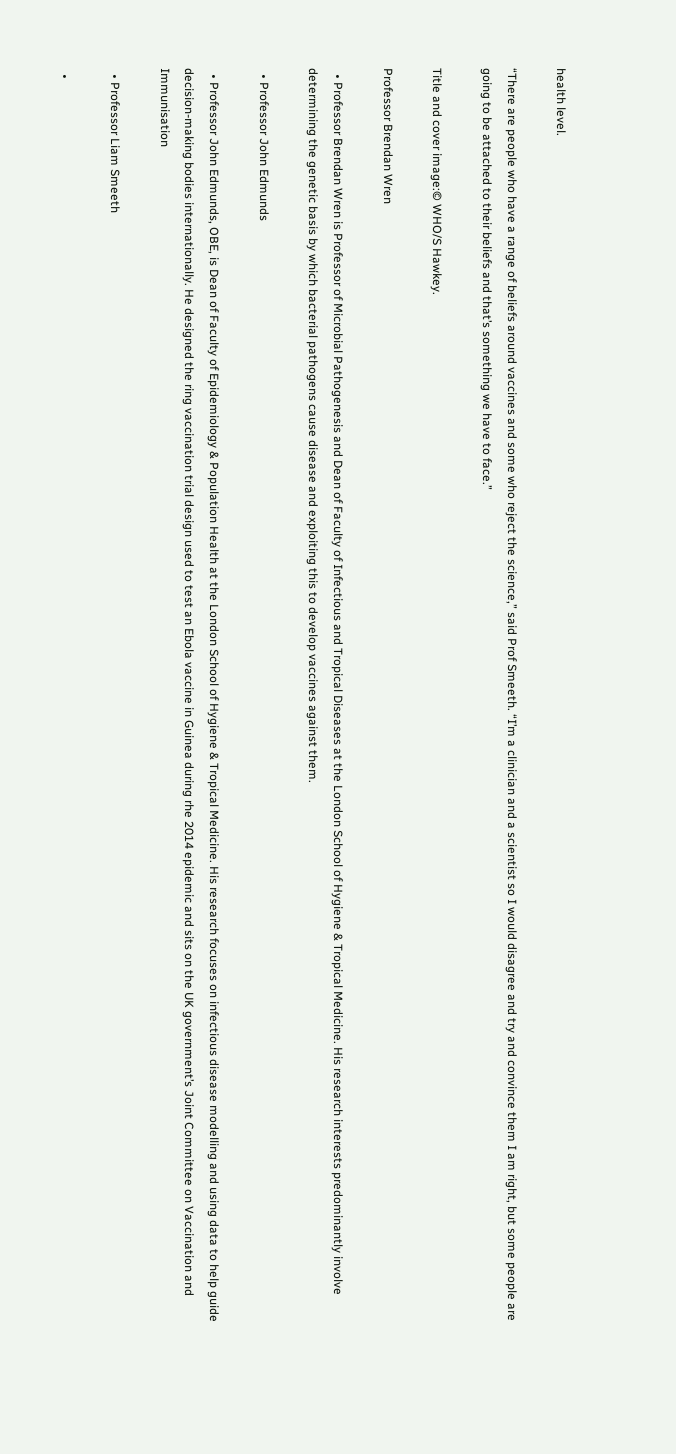health level.

“There are people who have a range of beliefs around vaccines and some who reject the science,” said Prof Smeeth. “I’m a clinician and a scientist so I would disagree and try and convince them I am right, but some people are going to be attached to their beliefs and that’s something we have to face.”

Title and cover image:© WHO/S Hawkey.

Professor Brendan Wren

  • Professor Brendan Wren is Professor of Microbial Pathogenesis and Dean of Faculty of Infectious and Tropical Diseases at the London School of Hygiene & Tropical Medicine. His research interests predominantly involve determining the genetic basis by which bacterial pathogens cause disease and exploiting this to develop vaccines against them.

  • Professor John Edmunds

  • Professor John Edmunds, OBE, is Dean of Faculty of Epidemiology & Population Health at the London School of Hygiene & Tropical Medicine. His research focuses on infectious disease modelling and using data to help guide decision-making bodies internationally. He designed the ring vaccination trial design used to test an Ebola vaccine in Guinea during rhe 2014 epidemic and sits on the UK government’s Joint Committee on Vaccination and Immunisation

  • Professor Liam Smeeth

  •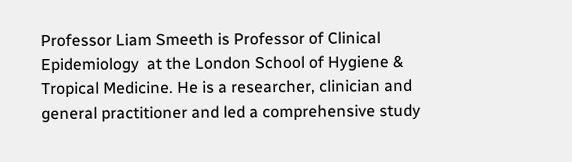Professor Liam Smeeth is Professor of Clinical Epidemiology  at the London School of Hygiene & Tropical Medicine. He is a researcher, clinician and general practitioner and led a comprehensive study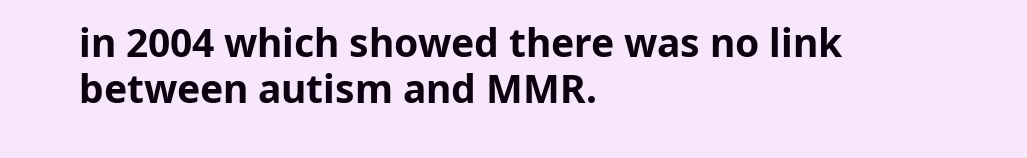in 2004 which showed there was no link between autism and MMR.